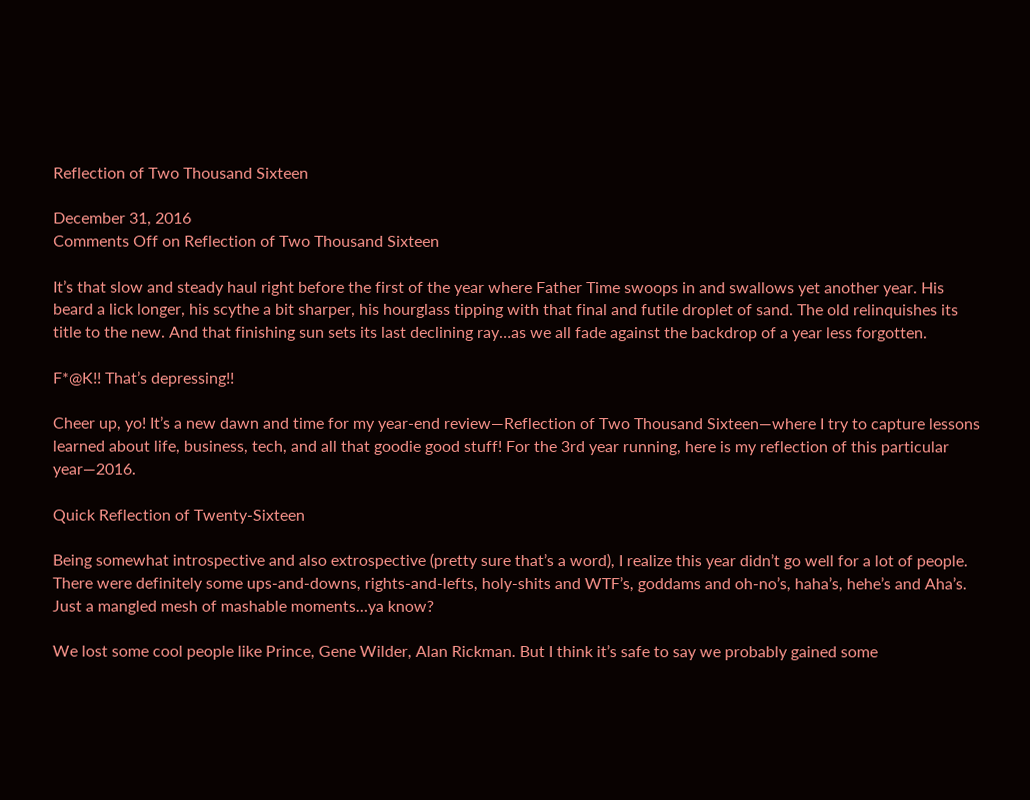Reflection of Two Thousand Sixteen

December 31, 2016
Comments Off on Reflection of Two Thousand Sixteen

It’s that slow and steady haul right before the first of the year where Father Time swoops in and swallows yet another year. His beard a lick longer, his scythe a bit sharper, his hourglass tipping with that final and futile droplet of sand. The old relinquishes its title to the new. And that finishing sun sets its last declining ray…as we all fade against the backdrop of a year less forgotten.

F*@K!! That’s depressing!!

Cheer up, yo! It’s a new dawn and time for my year-end review—Reflection of Two Thousand Sixteen—where I try to capture lessons learned about life, business, tech, and all that goodie good stuff! For the 3rd year running, here is my reflection of this particular year—2016.

Quick Reflection of Twenty-Sixteen

Being somewhat introspective and also extrospective (pretty sure that’s a word), I realize this year didn’t go well for a lot of people. There were definitely some ups-and-downs, rights-and-lefts, holy-shits and WTF’s, goddams and oh-no’s, haha’s, hehe’s and Aha’s. Just a mangled mesh of mashable moments…ya know?

We lost some cool people like Prince, Gene Wilder, Alan Rickman. But I think it’s safe to say we probably gained some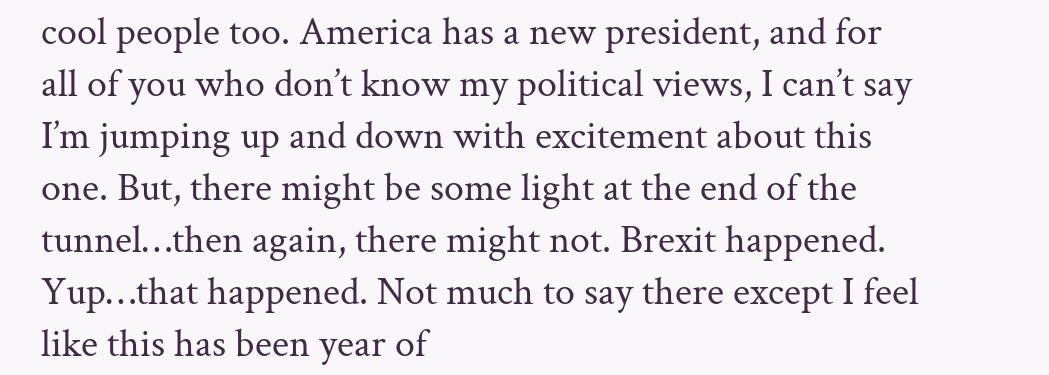cool people too. America has a new president, and for all of you who don’t know my political views, I can’t say I’m jumping up and down with excitement about this one. But, there might be some light at the end of the tunnel…then again, there might not. Brexit happened. Yup…that happened. Not much to say there except I feel like this has been year of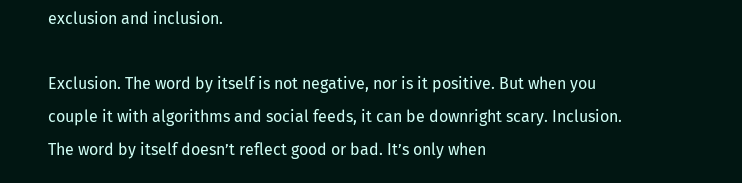exclusion and inclusion.

Exclusion. The word by itself is not negative, nor is it positive. But when you couple it with algorithms and social feeds, it can be downright scary. Inclusion. The word by itself doesn’t reflect good or bad. It’s only when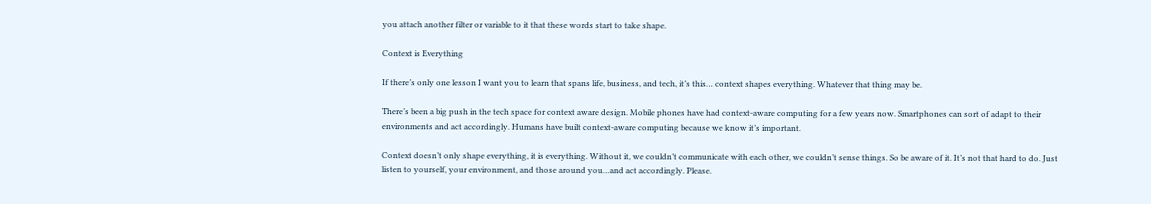you attach another filter or variable to it that these words start to take shape.

Context is Everything

If there’s only one lesson I want you to learn that spans life, business, and tech, it’s this… context shapes everything. Whatever that thing may be.

There’s been a big push in the tech space for context aware design. Mobile phones have had context-aware computing for a few years now. Smartphones can sort of adapt to their environments and act accordingly. Humans have built context-aware computing because we know it’s important.

Context doesn’t only shape everything, it is everything. Without it, we couldn’t communicate with each other, we couldn’t sense things. So be aware of it. It’s not that hard to do. Just listen to yourself, your environment, and those around you…and act accordingly. Please.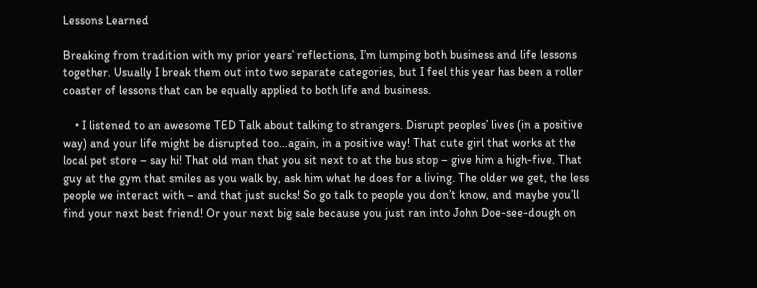Lessons Learned

Breaking from tradition with my prior years’ reflections, I’m lumping both business and life lessons together. Usually I break them out into two separate categories, but I feel this year has been a roller coaster of lessons that can be equally applied to both life and business.

    • I listened to an awesome TED Talk about talking to strangers. Disrupt peoples’ lives (in a positive way) and your life might be disrupted too…again, in a positive way! That cute girl that works at the local pet store – say hi! That old man that you sit next to at the bus stop – give him a high-five. That guy at the gym that smiles as you walk by, ask him what he does for a living. The older we get, the less people we interact with – and that just sucks! So go talk to people you don’t know, and maybe you’ll find your next best friend! Or your next big sale because you just ran into John Doe-see-dough on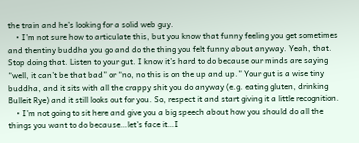the train and he’s looking for a solid web guy.
    • I’m not sure how to articulate this, but you know that funny feeling you get sometimes and thentiny buddha you go and do the thing you felt funny about anyway. Yeah, that. Stop doing that. Listen to your gut. I know it’s hard to do because our minds are saying “well, it can’t be that bad” or “no, no this is on the up and up.” Your gut is a wise tiny buddha, and it sits with all the crappy shit you do anyway (e.g. eating gluten, drinking Bulleit Rye) and it still looks out for you. So, respect it and start giving it a little recognition.
    • I’m not going to sit here and give you a big speech about how you should do all the things you want to do because…let’s face it…I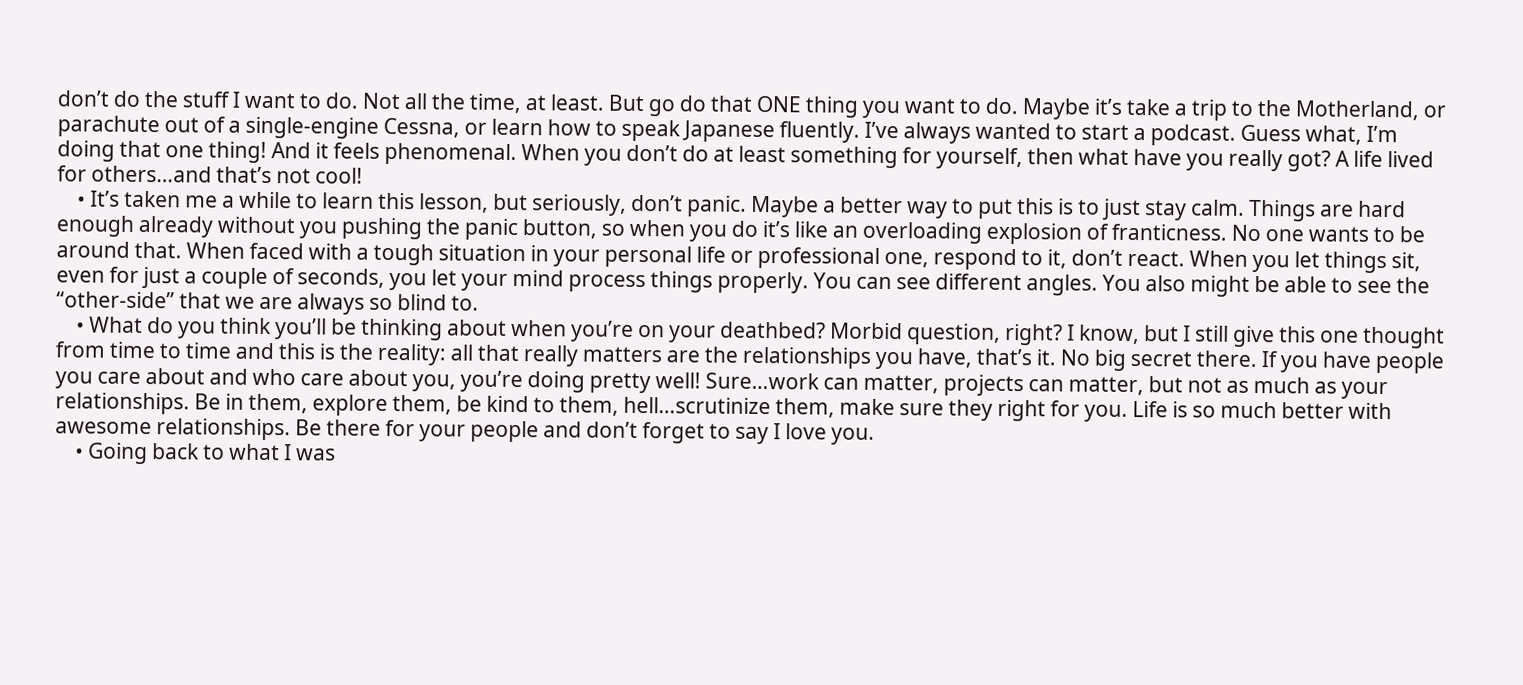don’t do the stuff I want to do. Not all the time, at least. But go do that ONE thing you want to do. Maybe it’s take a trip to the Motherland, or parachute out of a single-engine Cessna, or learn how to speak Japanese fluently. I’ve always wanted to start a podcast. Guess what, I’m doing that one thing! And it feels phenomenal. When you don’t do at least something for yourself, then what have you really got? A life lived for others…and that’s not cool!
    • It’s taken me a while to learn this lesson, but seriously, don’t panic. Maybe a better way to put this is to just stay calm. Things are hard enough already without you pushing the panic button, so when you do it’s like an overloading explosion of franticness. No one wants to be around that. When faced with a tough situation in your personal life or professional one, respond to it, don’t react. When you let things sit, even for just a couple of seconds, you let your mind process things properly. You can see different angles. You also might be able to see the “other-side” that we are always so blind to.
    • What do you think you’ll be thinking about when you’re on your deathbed? Morbid question, right? I know, but I still give this one thought from time to time and this is the reality: all that really matters are the relationships you have, that’s it. No big secret there. If you have people you care about and who care about you, you’re doing pretty well! Sure…work can matter, projects can matter, but not as much as your relationships. Be in them, explore them, be kind to them, hell…scrutinize them, make sure they right for you. Life is so much better with awesome relationships. Be there for your people and don’t forget to say I love you.
    • Going back to what I was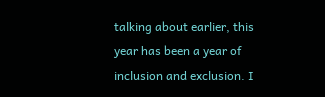talking about earlier, this year has been a year of inclusion and exclusion. I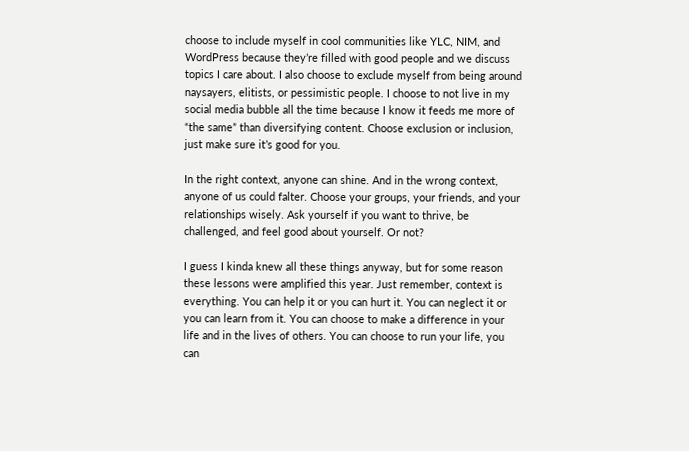choose to include myself in cool communities like YLC, NIM, and WordPress because they’re filled with good people and we discuss topics I care about. I also choose to exclude myself from being around naysayers, elitists, or pessimistic people. I choose to not live in my social media bubble all the time because I know it feeds me more of “the same” than diversifying content. Choose exclusion or inclusion, just make sure it’s good for you.

In the right context, anyone can shine. And in the wrong context, anyone of us could falter. Choose your groups, your friends, and your relationships wisely. Ask yourself if you want to thrive, be challenged, and feel good about yourself. Or not?

I guess I kinda knew all these things anyway, but for some reason these lessons were amplified this year. Just remember, context is everything. You can help it or you can hurt it. You can neglect it or you can learn from it. You can choose to make a difference in your life and in the lives of others. You can choose to run your life, you can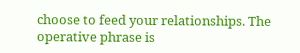choose to feed your relationships. The operative phrase is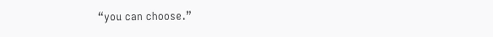“you can choose.”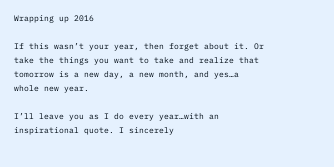Wrapping up 2016

If this wasn’t your year, then forget about it. Or take the things you want to take and realize that tomorrow is a new day, a new month, and yes…a whole new year.

I’ll leave you as I do every year…with an inspirational quote. I sincerely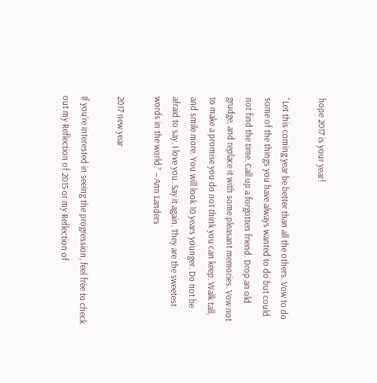hope 2017 is your year!

“Let this coming year be better than all the others. Vow to do some of the things you have always wanted to do but could not find the time. Call up a forgotten friend. Drop an old grudge, and replace it with some pleasant memories. Vow not to make a promise you do not think you can keep. Walk tall, and smile more. You will look 10 years younger. Do not be afraid to say, I love you. Say it again. They are the sweetest words in the world.” – Ann Landers

2017 new year

If you’re interested in seeing the progression, feel free to check out my Reflection of 2015 or my Reflection of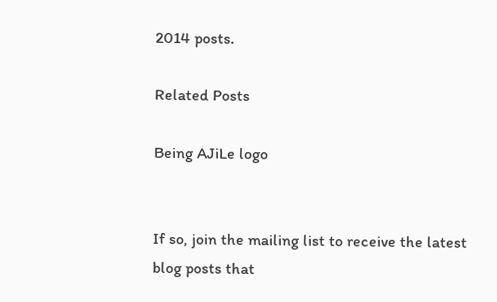2014 posts.

Related Posts

Being AJiLe logo


If so, join the mailing list to receive the latest blog posts that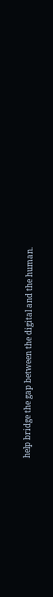help bridge the gap between the digital and the human.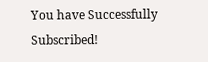You have Successfully Subscribed!